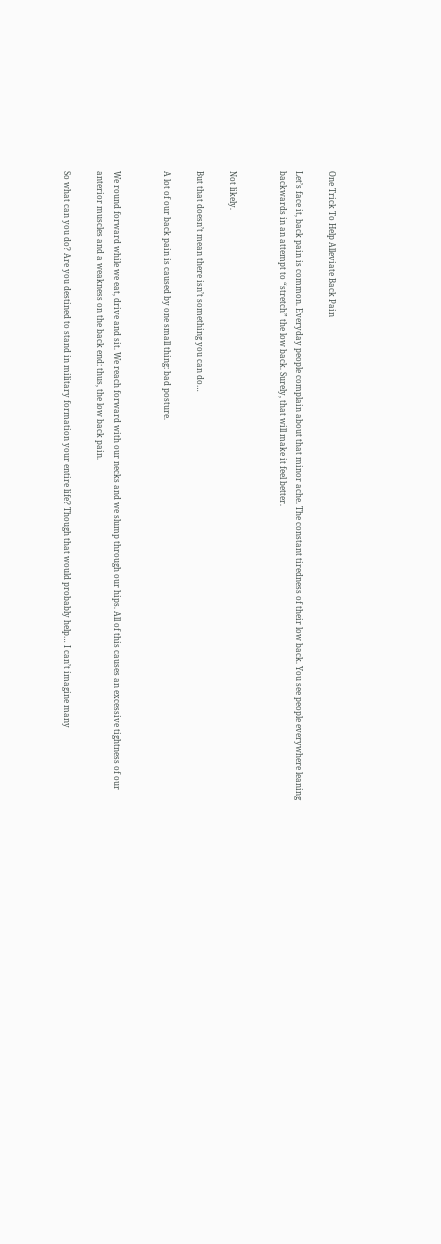One Trick To Help Alleviate Back Pain

Let’s face it, back pain is common. Everyday people complain about that minor ache. The constant tiredness of their low back. You see people everywhere leaning backwards in an attempt to “stretch” the low back. Surely, that will make it feel better.


Not likely.

But that doesn’t mean there isn’t something you can do…

A lot of our back pain is caused by one small thing: bad posture.


We round forward while we eat, drive and sit. We reach forward with our necks and we slump through our hips. All of this causes an excessive tightness of our anterior muscles and a weakness on the back end: thus, the low back pain.

So what can you do? Are you destined to stand in military formation your entire life? Though that would probably help… I can’t imagine many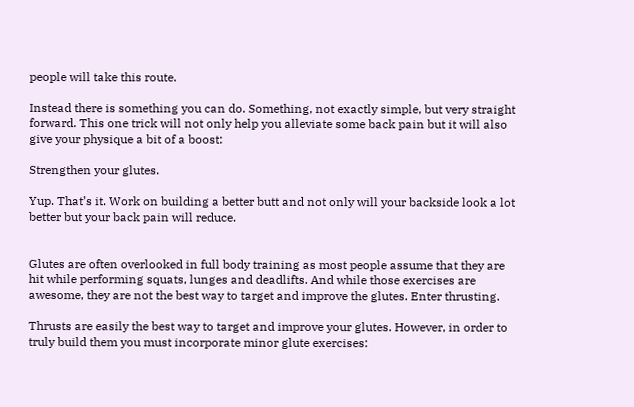people will take this route.

Instead there is something you can do. Something, not exactly simple, but very straight forward. This one trick will not only help you alleviate some back pain but it will also give your physique a bit of a boost:

Strengthen your glutes.

Yup. That’s it. Work on building a better butt and not only will your backside look a lot better but your back pain will reduce.


Glutes are often overlooked in full body training as most people assume that they are hit while performing squats, lunges and deadlifts. And while those exercises are awesome, they are not the best way to target and improve the glutes. Enter thrusting.

Thrusts are easily the best way to target and improve your glutes. However, in order to truly build them you must incorporate minor glute exercises: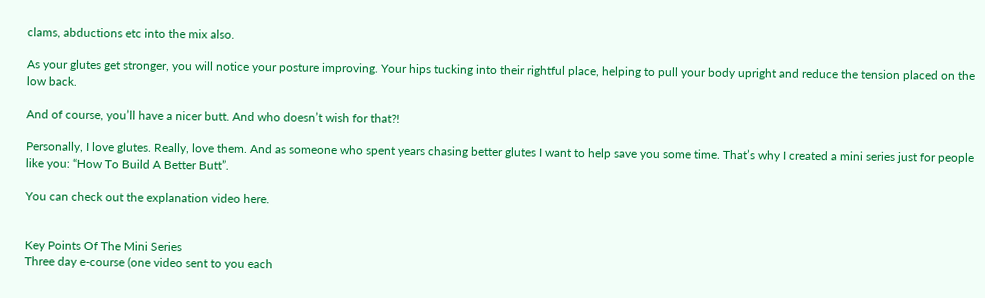clams, abductions etc into the mix also.

As your glutes get stronger, you will notice your posture improving. Your hips tucking into their rightful place, helping to pull your body upright and reduce the tension placed on the low back.

And of course, you’ll have a nicer butt. And who doesn’t wish for that?!

Personally, I love glutes. Really, love them. And as someone who spent years chasing better glutes I want to help save you some time. That’s why I created a mini series just for people like you: “How To Build A Better Butt”.

You can check out the explanation video here.


Key Points Of The Mini Series
Three day e-course (one video sent to you each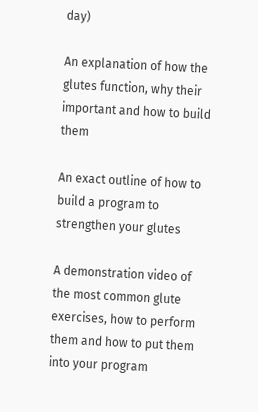day)

An explanation of how the glutes function, why their important and how to build them

An exact outline of how to build a program to strengthen your glutes

A demonstration video of the most common glute exercises, how to perform them and how to put them into your program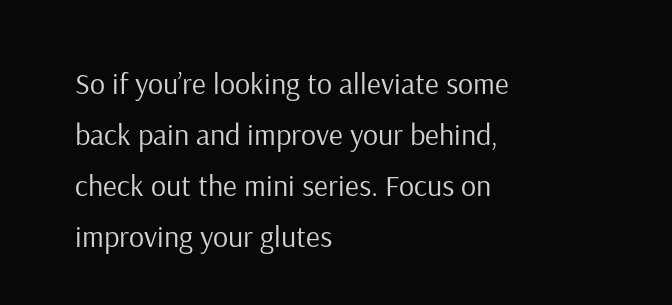So if you’re looking to alleviate some back pain and improve your behind, check out the mini series. Focus on improving your glutes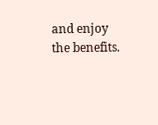and enjoy the benefits.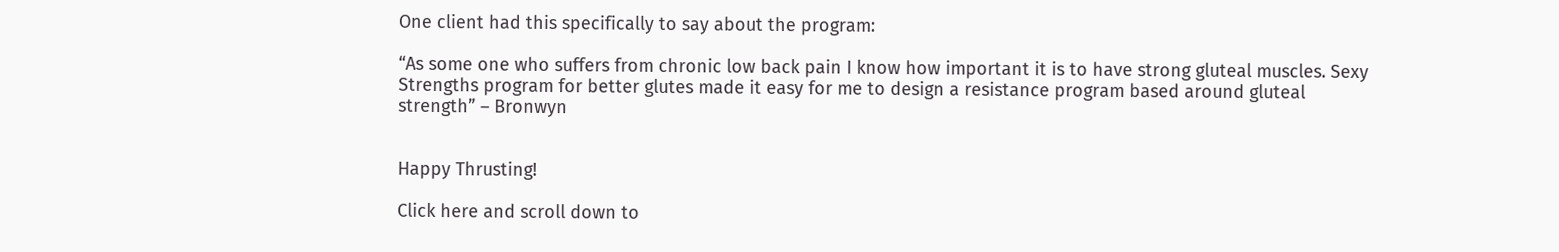One client had this specifically to say about the program:

“As some one who suffers from chronic low back pain I know how important it is to have strong gluteal muscles. Sexy Strengths program for better glutes made it easy for me to design a resistance program based around gluteal strength” – Bronwyn


Happy Thrusting!

Click here and scroll down to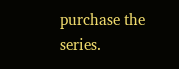purchase the series.